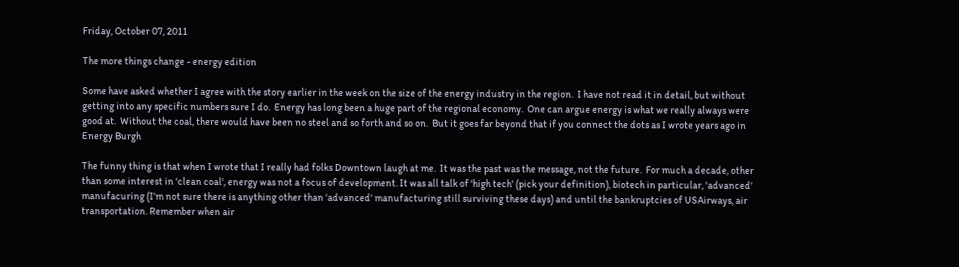Friday, October 07, 2011

The more things change - energy edition

Some have asked whether I agree with the story earlier in the week on the size of the energy industry in the region.  I have not read it in detail, but without getting into any specific numbers sure I do.  Energy has long been a huge part of the regional economy.  One can argue energy is what we really always were good at.  Without the coal, there would have been no steel and so forth and so on.  But it goes far beyond that if you connect the dots as I wrote years ago in Energy Burgh

The funny thing is that when I wrote that I really had folks Downtown laugh at me.  It was the past was the message, not the future.  For much a decade, other than some interest in 'clean coal', energy was not a focus of development. It was all talk of 'high tech' (pick your definition), biotech in particular, 'advanced' manufacuring (I'm not sure there is anything other than 'advanced' manufacturing still surviving these days) and until the bankruptcies of USAirways, air transportation. Remember when air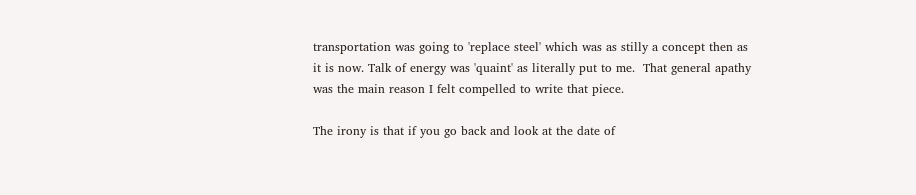transportation was going to 'replace steel' which was as stilly a concept then as it is now. Talk of energy was 'quaint' as literally put to me.  That general apathy was the main reason I felt compelled to write that piece.

The irony is that if you go back and look at the date of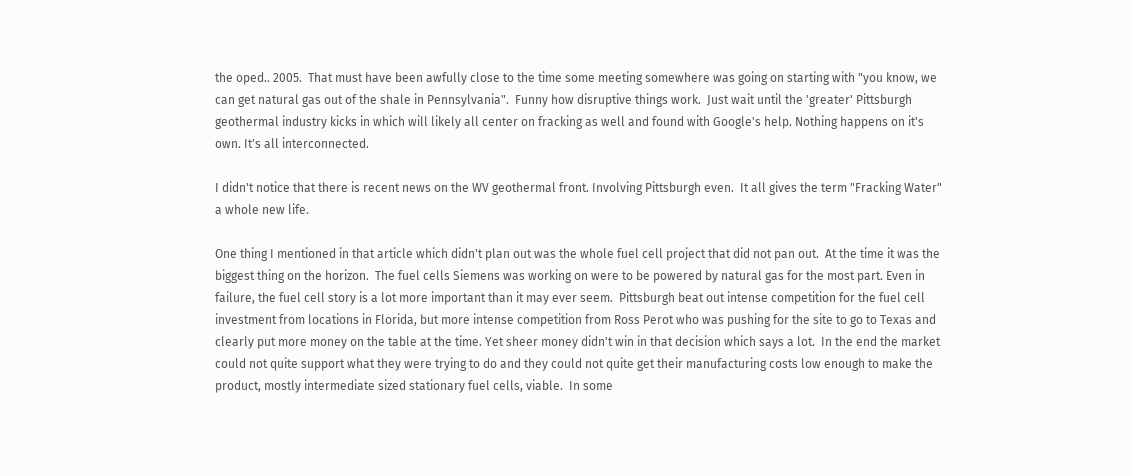the oped.. 2005.  That must have been awfully close to the time some meeting somewhere was going on starting with "you know, we can get natural gas out of the shale in Pennsylvania".  Funny how disruptive things work.  Just wait until the 'greater' Pittsburgh geothermal industry kicks in which will likely all center on fracking as well and found with Google's help. Nothing happens on it's own. It's all interconnected.

I didn't notice that there is recent news on the WV geothermal front. Involving Pittsburgh even.  It all gives the term "Fracking Water" a whole new life.

One thing I mentioned in that article which didn't plan out was the whole fuel cell project that did not pan out.  At the time it was the biggest thing on the horizon.  The fuel cells Siemens was working on were to be powered by natural gas for the most part. Even in failure, the fuel cell story is a lot more important than it may ever seem.  Pittsburgh beat out intense competition for the fuel cell investment from locations in Florida, but more intense competition from Ross Perot who was pushing for the site to go to Texas and clearly put more money on the table at the time. Yet sheer money didn't win in that decision which says a lot.  In the end the market could not quite support what they were trying to do and they could not quite get their manufacturing costs low enough to make the product, mostly intermediate sized stationary fuel cells, viable.  In some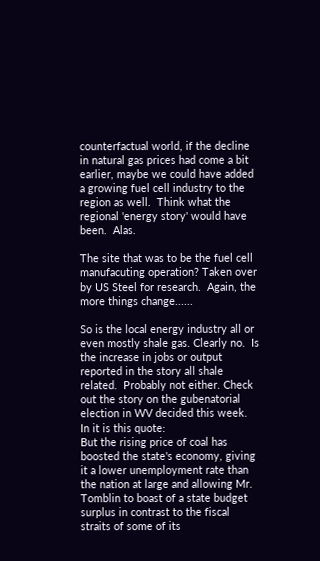counterfactual world, if the decline in natural gas prices had come a bit earlier, maybe we could have added a growing fuel cell industry to the region as well.  Think what the regional 'energy story' would have been.  Alas.

The site that was to be the fuel cell manufacuting operation? Taken over by US Steel for research.  Again, the more things change......

So is the local energy industry all or even mostly shale gas. Clearly no.  Is the increase in jobs or output reported in the story all shale related.  Probably not either. Check out the story on the gubenatorial election in WV decided this week.  In it is this quote:
But the rising price of coal has boosted the state's economy, giving it a lower unemployment rate than the nation at large and allowing Mr. Tomblin to boast of a state budget surplus in contrast to the fiscal straits of some of its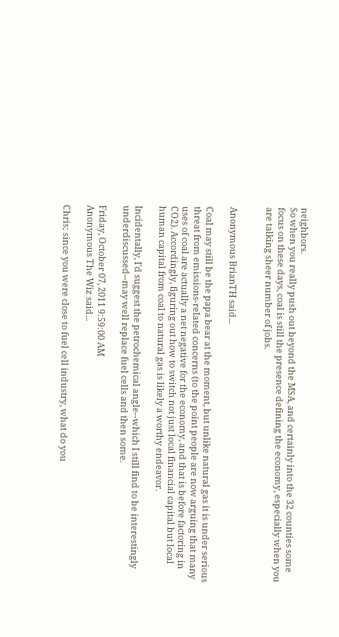neighbors.
So when you really push out beyond the MSA, and certainly into the 32 counties some focus on these days, coal is still the presence defining the economy, especially when you are talking sheer number of jobs.


Anonymous BrianTH said...

Coal may still be the papa bear at the moment, but unlike natural gas it is under serious threat from emissions-related concerns (to the point people are now arguing that many uses of coal are actually a net negative for the economy, and that is before factoring in CO2). Accordingly, figuring out how to switch not just local financial capital but local human capital from coal to natural gas is likely a worthy endeavor.

Incidentally, I'd suggest the petrochemical angle--which I still find to be interestingly underdiscussed--may well replace fuel cells and then some.

Friday, October 07, 2011 9:59:00 AM
Anonymous The Wiz said...

Chris; since you were close to fuel cell industry, what do you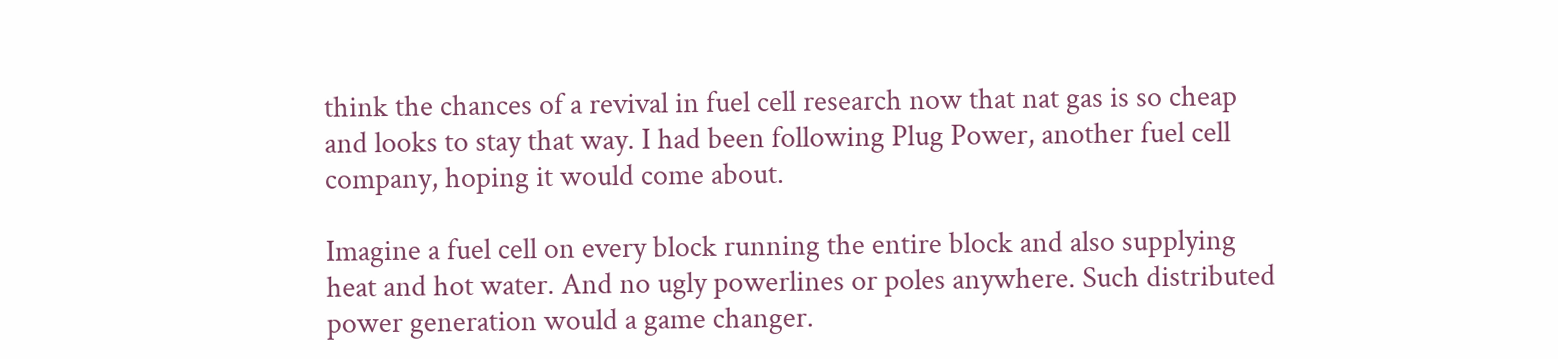think the chances of a revival in fuel cell research now that nat gas is so cheap and looks to stay that way. I had been following Plug Power, another fuel cell company, hoping it would come about.

Imagine a fuel cell on every block running the entire block and also supplying heat and hot water. And no ugly powerlines or poles anywhere. Such distributed power generation would a game changer.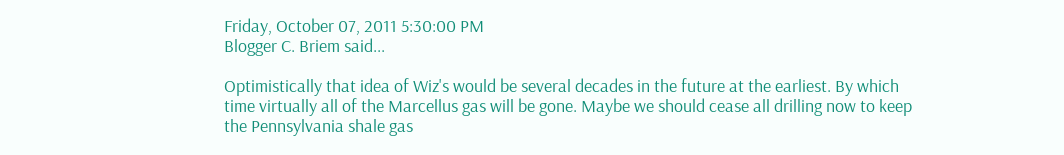Friday, October 07, 2011 5:30:00 PM
Blogger C. Briem said...

Optimistically that idea of Wiz's would be several decades in the future at the earliest. By which time virtually all of the Marcellus gas will be gone. Maybe we should cease all drilling now to keep the Pennsylvania shale gas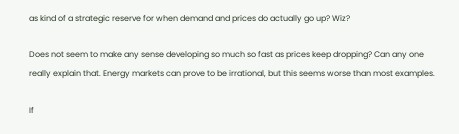as kind of a strategic reserve for when demand and prices do actually go up? Wiz?

Does not seem to make any sense developing so much so fast as prices keep dropping? Can any one really explain that. Energy markets can prove to be irrational, but this seems worse than most examples.

If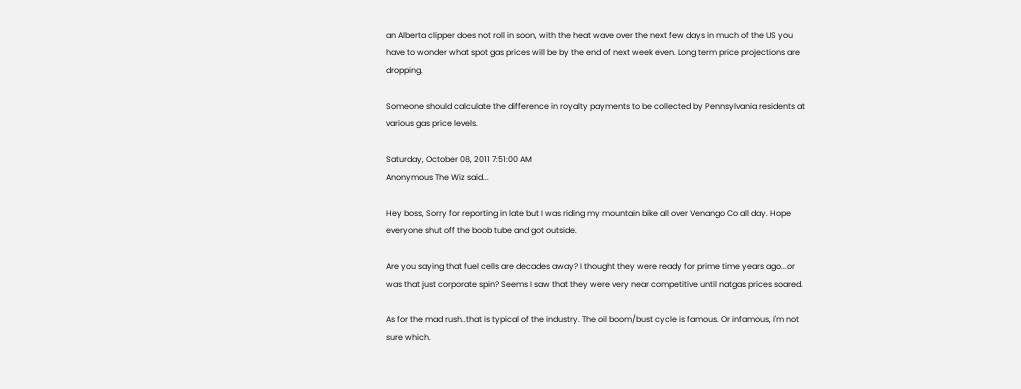an Alberta clipper does not roll in soon, with the heat wave over the next few days in much of the US you have to wonder what spot gas prices will be by the end of next week even. Long term price projections are dropping.

Someone should calculate the difference in royalty payments to be collected by Pennsylvania residents at various gas price levels.

Saturday, October 08, 2011 7:51:00 AM
Anonymous The Wiz said...

Hey boss, Sorry for reporting in late but I was riding my mountain bike all over Venango Co all day. Hope everyone shut off the boob tube and got outside.

Are you saying that fuel cells are decades away? I thought they were ready for prime time years ago...or was that just corporate spin? Seems I saw that they were very near competitive until natgas prices soared.

As for the mad rush..that is typical of the industry. The oil boom/bust cycle is famous. Or infamous, I'm not sure which.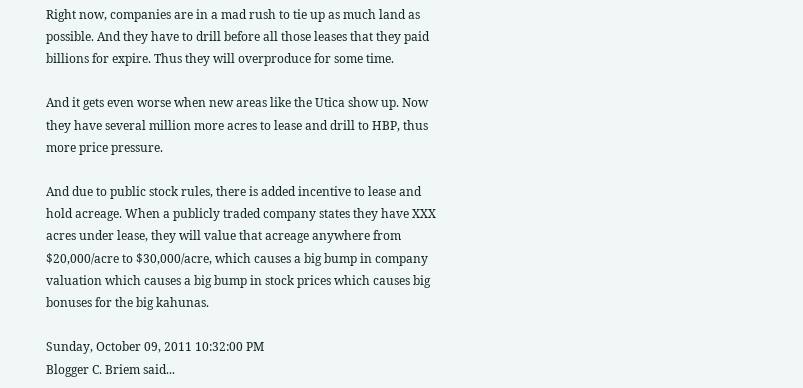Right now, companies are in a mad rush to tie up as much land as possible. And they have to drill before all those leases that they paid billions for expire. Thus they will overproduce for some time.

And it gets even worse when new areas like the Utica show up. Now they have several million more acres to lease and drill to HBP, thus more price pressure.

And due to public stock rules, there is added incentive to lease and hold acreage. When a publicly traded company states they have XXX acres under lease, they will value that acreage anywhere from $20,000/acre to $30,000/acre, which causes a big bump in company valuation which causes a big bump in stock prices which causes big bonuses for the big kahunas.

Sunday, October 09, 2011 10:32:00 PM
Blogger C. Briem said...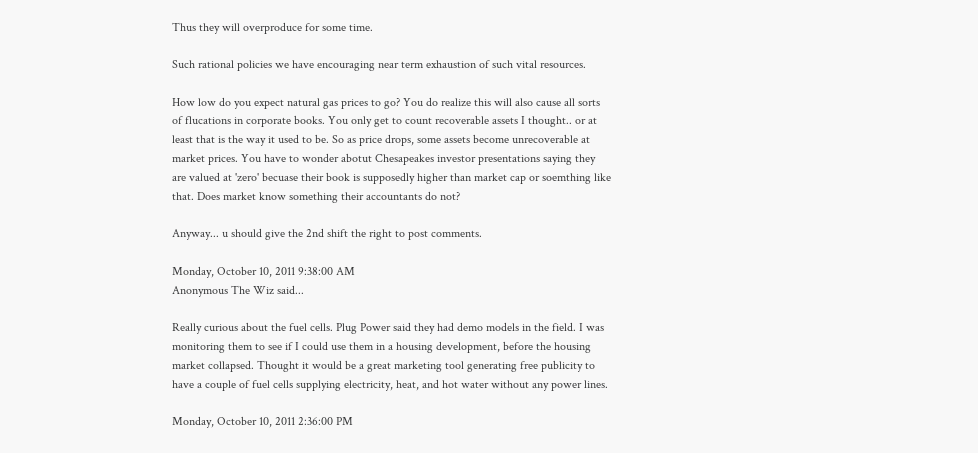Thus they will overproduce for some time.

Such rational policies we have encouraging near term exhaustion of such vital resources.

How low do you expect natural gas prices to go? You do realize this will also cause all sorts of flucations in corporate books. You only get to count recoverable assets I thought.. or at least that is the way it used to be. So as price drops, some assets become unrecoverable at market prices. You have to wonder abotut Chesapeakes investor presentations saying they are valued at 'zero' becuase their book is supposedly higher than market cap or soemthing like that. Does market know something their accountants do not?

Anyway... u should give the 2nd shift the right to post comments.

Monday, October 10, 2011 9:38:00 AM
Anonymous The Wiz said...

Really curious about the fuel cells. Plug Power said they had demo models in the field. I was monitoring them to see if I could use them in a housing development, before the housing market collapsed. Thought it would be a great marketing tool generating free publicity to have a couple of fuel cells supplying electricity, heat, and hot water without any power lines.

Monday, October 10, 2011 2:36:00 PM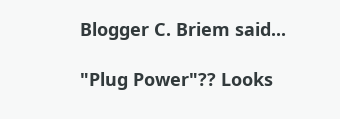Blogger C. Briem said...

"Plug Power"?? Looks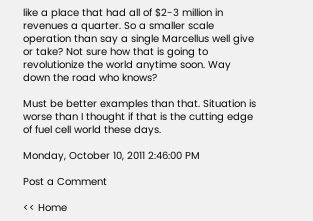like a place that had all of $2-3 million in revenues a quarter. So a smaller scale operation than say a single Marcellus well give or take? Not sure how that is going to revolutionize the world anytime soon. Way down the road who knows?

Must be better examples than that. Situation is worse than I thought if that is the cutting edge of fuel cell world these days.

Monday, October 10, 2011 2:46:00 PM

Post a Comment

<< Home